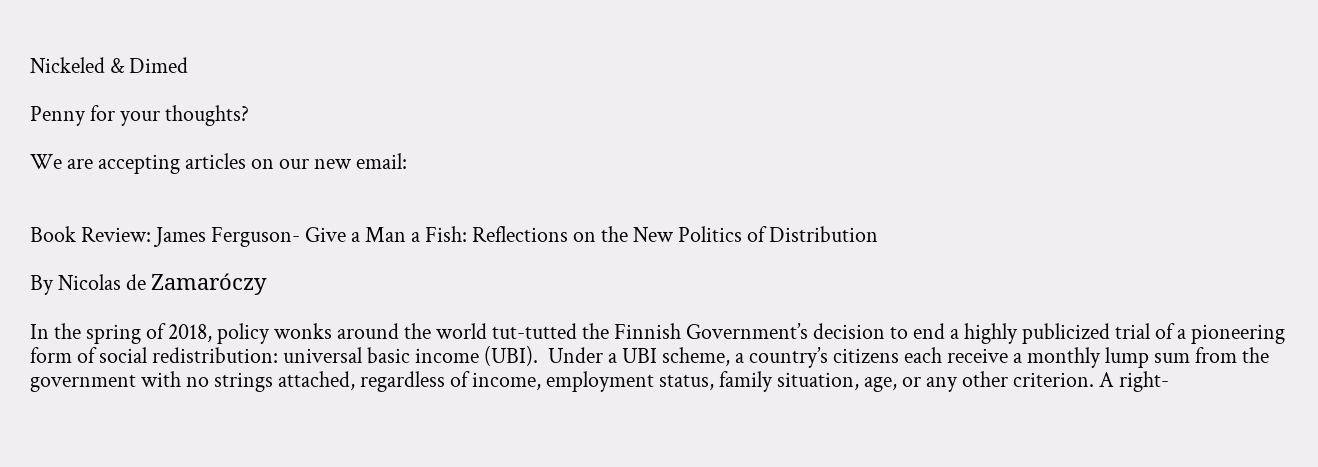Nickeled & Dimed

Penny for your thoughts?

We are accepting articles on our new email:


Book Review: James Ferguson- Give a Man a Fish: Reflections on the New Politics of Distribution

By Nicolas de Zamaróczy

In the spring of 2018, policy wonks around the world tut-tutted the Finnish Government’s decision to end a highly publicized trial of a pioneering form of social redistribution: universal basic income (UBI).  Under a UBI scheme, a country’s citizens each receive a monthly lump sum from the government with no strings attached, regardless of income, employment status, family situation, age, or any other criterion. A right-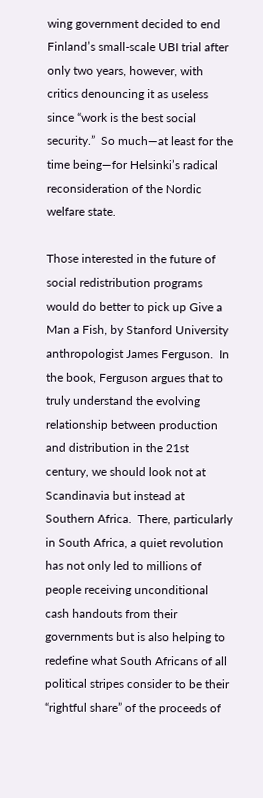wing government decided to end Finland’s small-scale UBI trial after only two years, however, with critics denouncing it as useless since “work is the best social security.”  So much—at least for the time being—for Helsinki’s radical reconsideration of the Nordic welfare state.

Those interested in the future of social redistribution programs would do better to pick up Give a Man a Fish, by Stanford University anthropologist James Ferguson.  In the book, Ferguson argues that to truly understand the evolving relationship between production and distribution in the 21st century, we should look not at Scandinavia but instead at Southern Africa.  There, particularly in South Africa, a quiet revolution has not only led to millions of people receiving unconditional cash handouts from their governments but is also helping to redefine what South Africans of all political stripes consider to be their “rightful share” of the proceeds of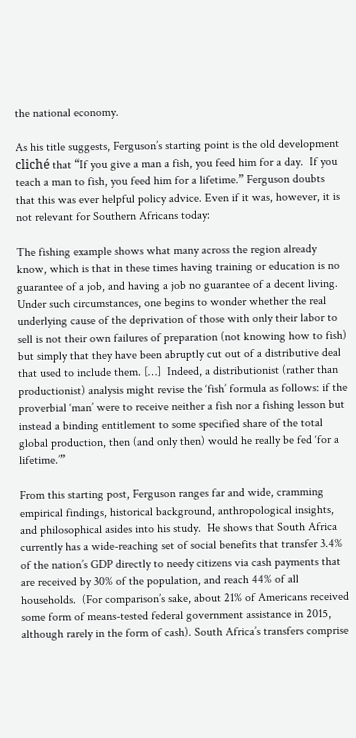the national economy.

As his title suggests, Ferguson’s starting point is the old development cliché that “If you give a man a fish, you feed him for a day.  If you teach a man to fish, you feed him for a lifetime.” Ferguson doubts that this was ever helpful policy advice. Even if it was, however, it is not relevant for Southern Africans today:

The fishing example shows what many across the region already know, which is that in these times having training or education is no guarantee of a job, and having a job no guarantee of a decent living.  Under such circumstances, one begins to wonder whether the real underlying cause of the deprivation of those with only their labor to sell is not their own failures of preparation (not knowing how to fish) but simply that they have been abruptly cut out of a distributive deal that used to include them. […]  Indeed, a distributionist (rather than productionist) analysis might revise the ‘fish’ formula as follows: if the proverbial ‘man’ were to receive neither a fish nor a fishing lesson but instead a binding entitlement to some specified share of the total global production, then (and only then) would he really be fed ‘for a lifetime.’”

From this starting post, Ferguson ranges far and wide, cramming empirical findings, historical background, anthropological insights, and philosophical asides into his study.  He shows that South Africa currently has a wide-reaching set of social benefits that transfer 3.4% of the nation’s GDP directly to needy citizens via cash payments that are received by 30% of the population, and reach 44% of all households.  (For comparison’s sake, about 21% of Americans received some form of means-tested federal government assistance in 2015, although rarely in the form of cash). South Africa’s transfers comprise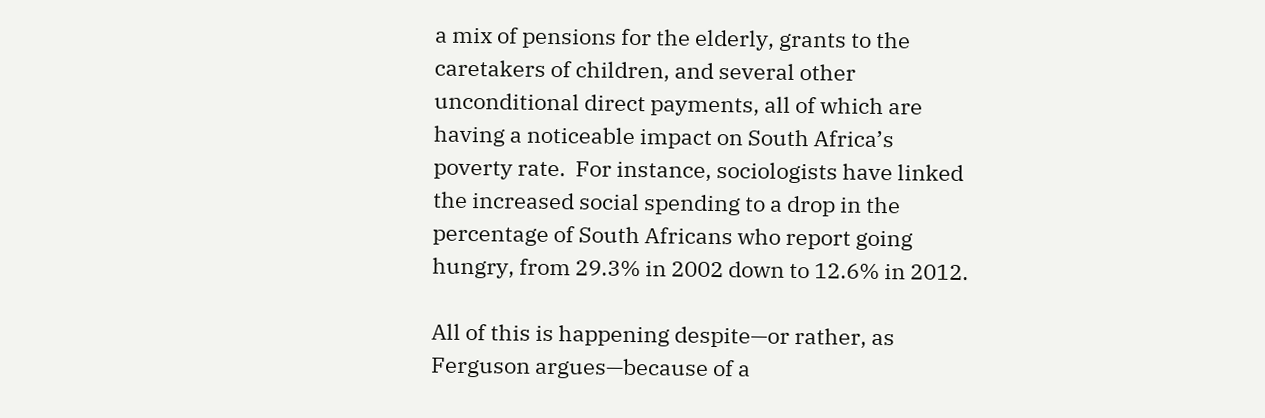a mix of pensions for the elderly, grants to the caretakers of children, and several other unconditional direct payments, all of which are having a noticeable impact on South Africa’s poverty rate.  For instance, sociologists have linked the increased social spending to a drop in the percentage of South Africans who report going hungry, from 29.3% in 2002 down to 12.6% in 2012.

All of this is happening despite—or rather, as Ferguson argues—because of a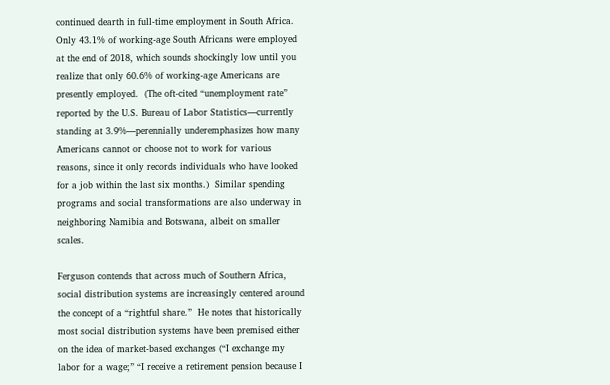continued dearth in full-time employment in South Africa.  Only 43.1% of working-age South Africans were employed at the end of 2018, which sounds shockingly low until you realize that only 60.6% of working-age Americans are presently employed.  (The oft-cited “unemployment rate” reported by the U.S. Bureau of Labor Statistics—currently standing at 3.9%—perennially underemphasizes how many Americans cannot or choose not to work for various reasons, since it only records individuals who have looked for a job within the last six months.)  Similar spending programs and social transformations are also underway in neighboring Namibia and Botswana, albeit on smaller scales.

Ferguson contends that across much of Southern Africa, social distribution systems are increasingly centered around the concept of a “rightful share.”  He notes that historically most social distribution systems have been premised either on the idea of market-based exchanges (“I exchange my labor for a wage;” “I receive a retirement pension because I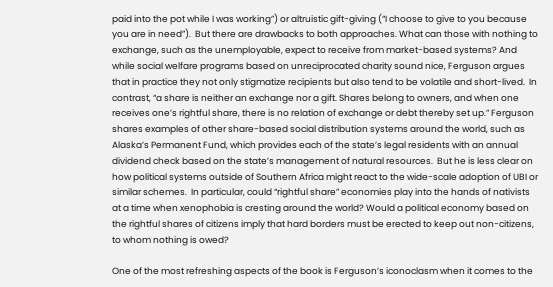paid into the pot while I was working”) or altruistic gift-giving (“I choose to give to you because you are in need”).  But there are drawbacks to both approaches. What can those with nothing to exchange, such as the unemployable, expect to receive from market-based systems? And while social welfare programs based on unreciprocated charity sound nice, Ferguson argues that in practice they not only stigmatize recipients but also tend to be volatile and short-lived.  In contrast, “a share is neither an exchange nor a gift. Shares belong to owners, and when one receives one’s rightful share, there is no relation of exchange or debt thereby set up.” Ferguson shares examples of other share-based social distribution systems around the world, such as Alaska’s Permanent Fund, which provides each of the state’s legal residents with an annual dividend check based on the state’s management of natural resources.  But he is less clear on how political systems outside of Southern Africa might react to the wide-scale adoption of UBI or similar schemes.  In particular, could “rightful share” economies play into the hands of nativists at a time when xenophobia is cresting around the world? Would a political economy based on the rightful shares of citizens imply that hard borders must be erected to keep out non-citizens, to whom nothing is owed?

One of the most refreshing aspects of the book is Ferguson’s iconoclasm when it comes to the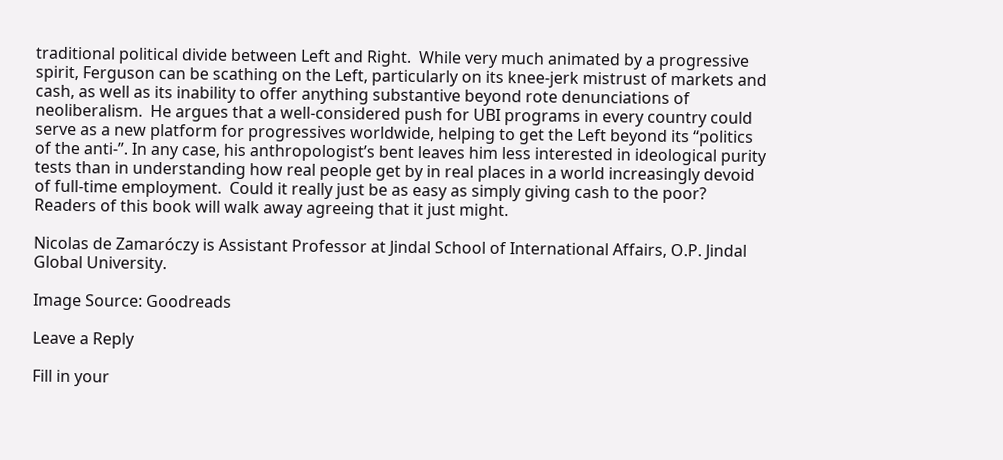traditional political divide between Left and Right.  While very much animated by a progressive spirit, Ferguson can be scathing on the Left, particularly on its knee-jerk mistrust of markets and cash, as well as its inability to offer anything substantive beyond rote denunciations of neoliberalism.  He argues that a well-considered push for UBI programs in every country could serve as a new platform for progressives worldwide, helping to get the Left beyond its “politics of the anti-”. In any case, his anthropologist’s bent leaves him less interested in ideological purity tests than in understanding how real people get by in real places in a world increasingly devoid of full-time employment.  Could it really just be as easy as simply giving cash to the poor? Readers of this book will walk away agreeing that it just might.

Nicolas de Zamaróczy is Assistant Professor at Jindal School of International Affairs, O.P. Jindal Global University.

Image Source: Goodreads

Leave a Reply

Fill in your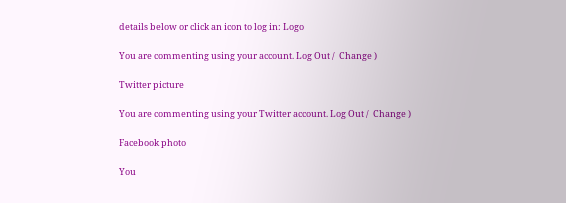details below or click an icon to log in: Logo

You are commenting using your account. Log Out /  Change )

Twitter picture

You are commenting using your Twitter account. Log Out /  Change )

Facebook photo

You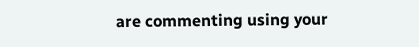are commenting using your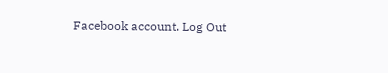Facebook account. Log Out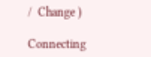/  Change )

Connecting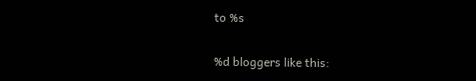to %s

%d bloggers like this: